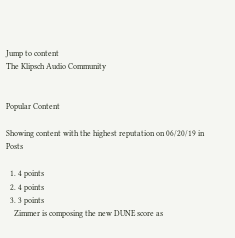Jump to content
The Klipsch Audio Community


Popular Content

Showing content with the highest reputation on 06/20/19 in Posts

  1. 4 points
  2. 4 points
  3. 3 points
    Zimmer is composing the new DUNE score as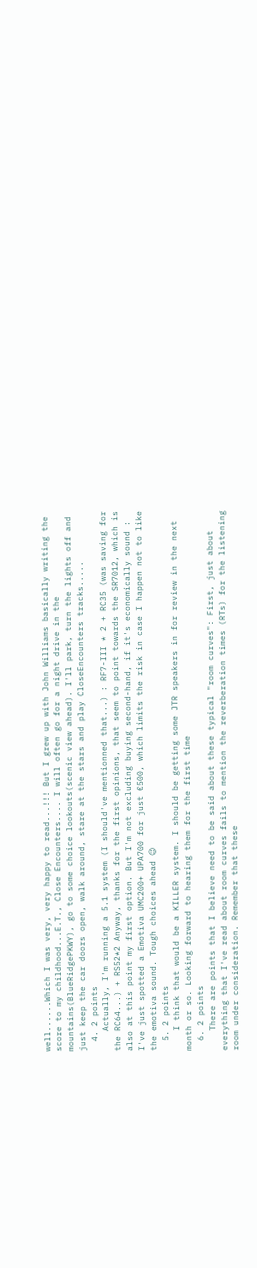well......Which I was very, very happy to read...!!! But I grew up with John Williams basically writing the score to my childhood...E.T., Close Encounters.... I will often go for a night drive in the mountains(BlueRidgePKWY), go to some choice lookouts(scenic view ahead). I'll park, turn the lights off and just keep the car doors open, walk around, stare at the stars and play CloseEncounters tracks.....
  4. 2 points
    Actually, I'm running a 5.1 system (I should've mentionned that...) : RF7-III * 2 + RC35 (was saving for the RC64...) + RS52*2 Anyway, thanks for the first opinions, that seem to point towards the SR7012, which is also at this point my first option. But I'm not excluding buying second-hand, if it's economically sound : I've just spotted a Emotiva UMC200+ UPA700 for just €500, which limits the risk in case I happen not to like the emotiva sound. Tough choices ahead 😉
  5. 2 points
    I think that would be a KILLER system. I should be getting some JTR speakers in for review in the next month or so. Looking forward to hearing them for the first time
  6. 2 points
    There are points that I believe need to be said about these typical "room curves": First, just about everything that I've read about room curves fails to mention the reverberation times (RTs) for the listening room under consideration. Remember that these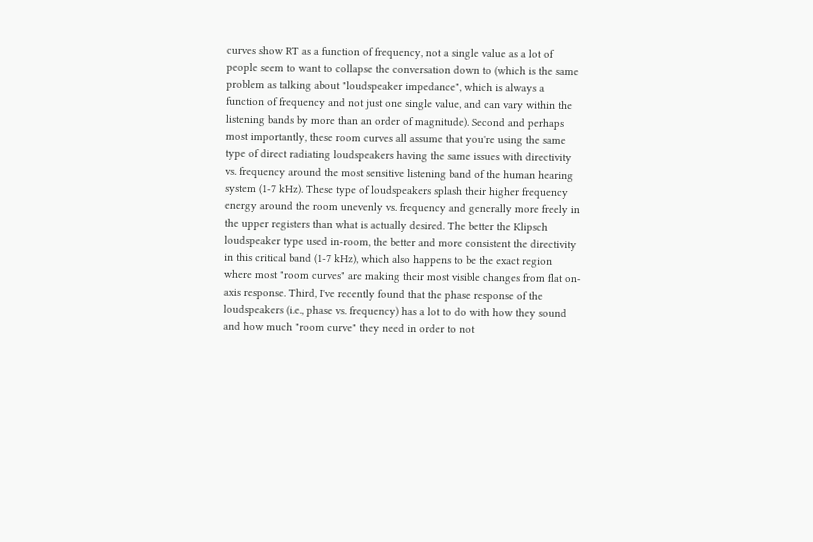curves show RT as a function of frequency, not a single value as a lot of people seem to want to collapse the conversation down to (which is the same problem as talking about "loudspeaker impedance", which is always a function of frequency and not just one single value, and can vary within the listening bands by more than an order of magnitude). Second and perhaps most importantly, these room curves all assume that you're using the same type of direct radiating loudspeakers having the same issues with directivity vs. frequency around the most sensitive listening band of the human hearing system (1-7 kHz). These type of loudspeakers splash their higher frequency energy around the room unevenly vs. frequency and generally more freely in the upper registers than what is actually desired. The better the Klipsch loudspeaker type used in-room, the better and more consistent the directivity in this critical band (1-7 kHz), which also happens to be the exact region where most "room curves" are making their most visible changes from flat on-axis response. Third, I've recently found that the phase response of the loudspeakers (i.e., phase vs. frequency) has a lot to do with how they sound and how much "room curve" they need in order to not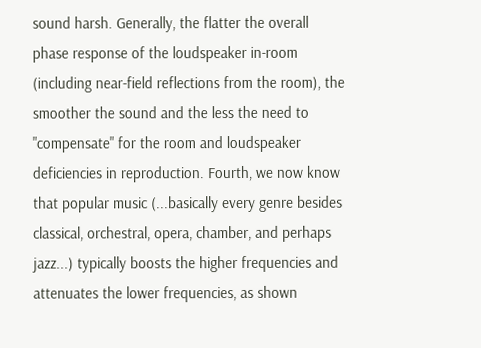sound harsh. Generally, the flatter the overall phase response of the loudspeaker in-room (including near-field reflections from the room), the smoother the sound and the less the need to "compensate" for the room and loudspeaker deficiencies in reproduction. Fourth, we now know that popular music (...basically every genre besides classical, orchestral, opera, chamber, and perhaps jazz...) typically boosts the higher frequencies and attenuates the lower frequencies, as shown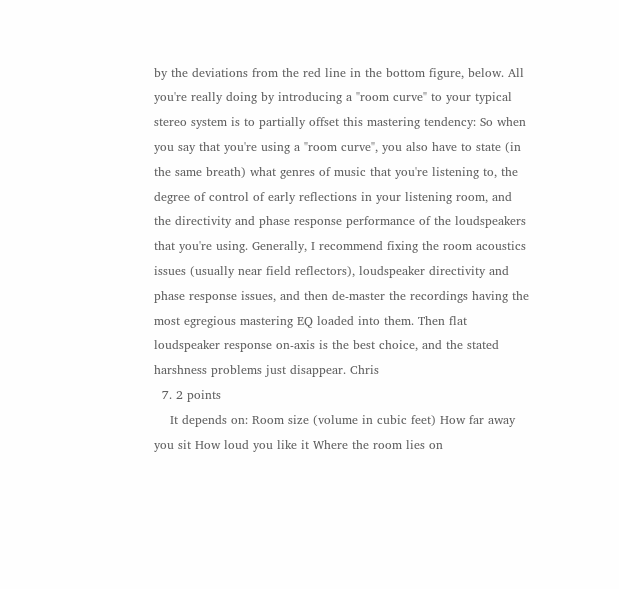by the deviations from the red line in the bottom figure, below. All you're really doing by introducing a "room curve" to your typical stereo system is to partially offset this mastering tendency: So when you say that you're using a "room curve", you also have to state (in the same breath) what genres of music that you're listening to, the degree of control of early reflections in your listening room, and the directivity and phase response performance of the loudspeakers that you're using. Generally, I recommend fixing the room acoustics issues (usually near field reflectors), loudspeaker directivity and phase response issues, and then de-master the recordings having the most egregious mastering EQ loaded into them. Then flat loudspeaker response on-axis is the best choice, and the stated harshness problems just disappear. Chris
  7. 2 points
    It depends on: Room size (volume in cubic feet) How far away you sit How loud you like it Where the room lies on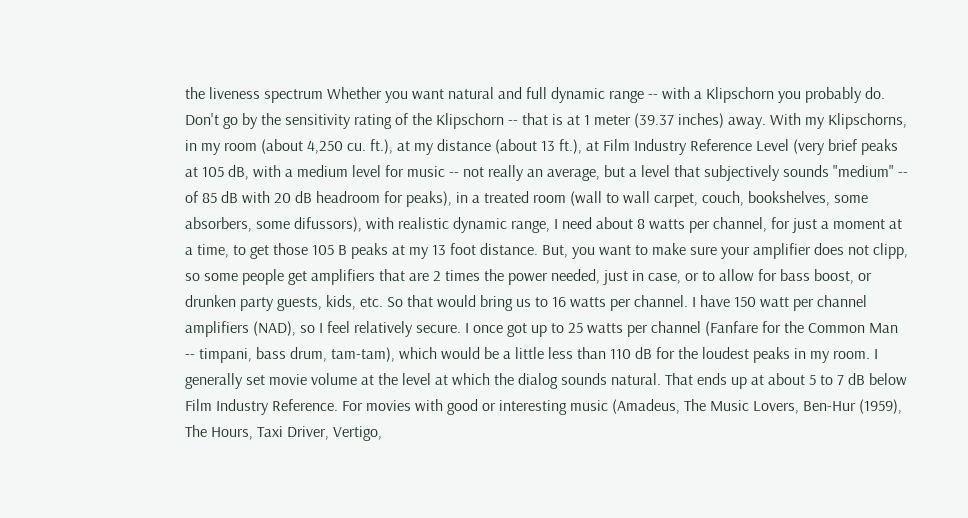the liveness spectrum Whether you want natural and full dynamic range -- with a Klipschorn you probably do. Don't go by the sensitivity rating of the Klipschorn -- that is at 1 meter (39.37 inches) away. With my Klipschorns, in my room (about 4,250 cu. ft.), at my distance (about 13 ft.), at Film Industry Reference Level (very brief peaks at 105 dB, with a medium level for music -- not really an average, but a level that subjectively sounds "medium" -- of 85 dB with 20 dB headroom for peaks), in a treated room (wall to wall carpet, couch, bookshelves, some absorbers, some difussors), with realistic dynamic range, I need about 8 watts per channel, for just a moment at a time, to get those 105 B peaks at my 13 foot distance. But, you want to make sure your amplifier does not clipp, so some people get amplifiers that are 2 times the power needed, just in case, or to allow for bass boost, or drunken party guests, kids, etc. So that would bring us to 16 watts per channel. I have 150 watt per channel amplifiers (NAD), so I feel relatively secure. I once got up to 25 watts per channel (Fanfare for the Common Man -- timpani, bass drum, tam-tam), which would be a little less than 110 dB for the loudest peaks in my room. I generally set movie volume at the level at which the dialog sounds natural. That ends up at about 5 to 7 dB below Film Industry Reference. For movies with good or interesting music (Amadeus, The Music Lovers, Ben-Hur (1959), The Hours, Taxi Driver, Vertigo,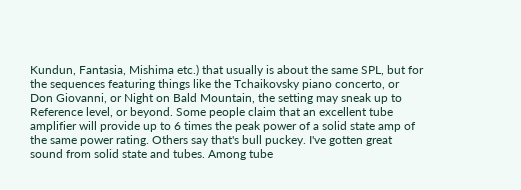Kundun, Fantasia, Mishima etc.) that usually is about the same SPL, but for the sequences featuring things like the Tchaikovsky piano concerto, or Don Giovanni, or Night on Bald Mountain, the setting may sneak up to Reference level, or beyond. Some people claim that an excellent tube amplifier will provide up to 6 times the peak power of a solid state amp of the same power rating. Others say that's bull puckey. I've gotten great sound from solid state and tubes. Among tube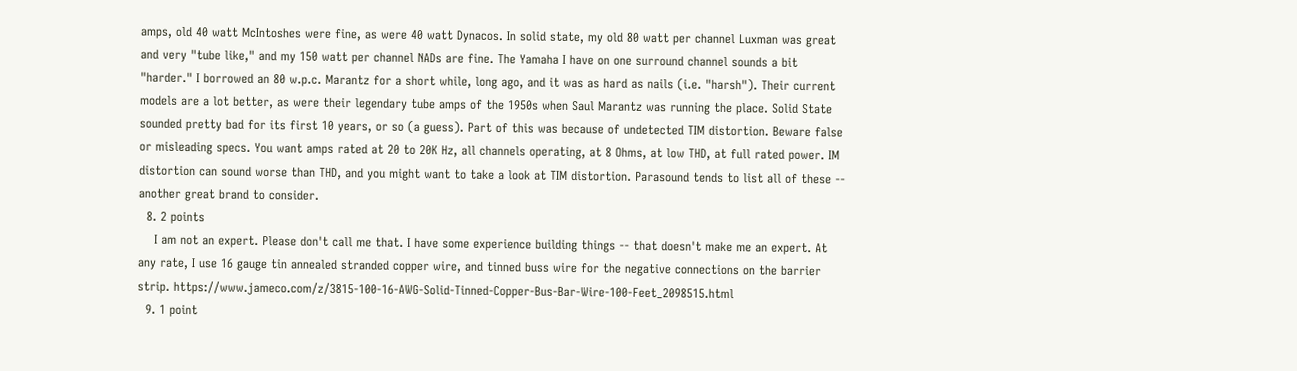amps, old 40 watt McIntoshes were fine, as were 40 watt Dynacos. In solid state, my old 80 watt per channel Luxman was great and very "tube like," and my 150 watt per channel NADs are fine. The Yamaha I have on one surround channel sounds a bit "harder." I borrowed an 80 w.p.c. Marantz for a short while, long ago, and it was as hard as nails (i.e. "harsh"). Their current models are a lot better, as were their legendary tube amps of the 1950s when Saul Marantz was running the place. Solid State sounded pretty bad for its first 10 years, or so (a guess). Part of this was because of undetected TIM distortion. Beware false or misleading specs. You want amps rated at 20 to 20K Hz, all channels operating, at 8 Ohms, at low THD, at full rated power. IM distortion can sound worse than THD, and you might want to take a look at TIM distortion. Parasound tends to list all of these -- another great brand to consider.
  8. 2 points
    I am not an expert. Please don't call me that. I have some experience building things -- that doesn't make me an expert. At any rate, I use 16 gauge tin annealed stranded copper wire, and tinned buss wire for the negative connections on the barrier strip. https://www.jameco.com/z/3815-100-16-AWG-Solid-Tinned-Copper-Bus-Bar-Wire-100-Feet_2098515.html
  9. 1 point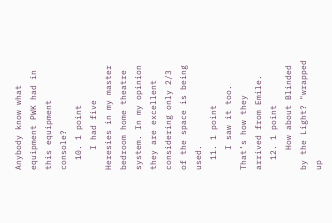Anybody know what equipment PWK had in this equipment console?
  10. 1 point
    I had five Heresies in my master bedroom home theatre system. In my opinion they are excellent considering only 2/3 of the space is being used.
  11. 1 point
    I saw it too. That’s how they arrived from Emile.
  12. 1 point
    How about Blinded by the Light? "wrapped up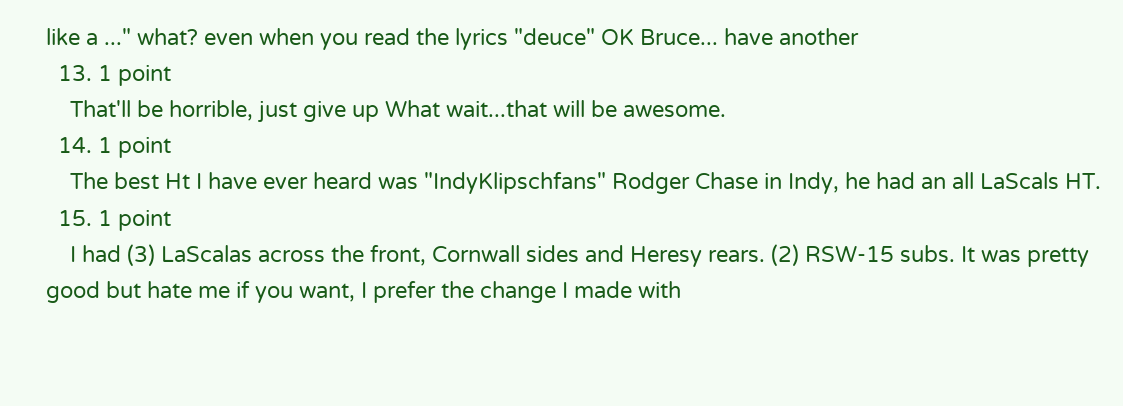like a ..." what? even when you read the lyrics "deuce" OK Bruce... have another
  13. 1 point
    That'll be horrible, just give up What wait...that will be awesome.
  14. 1 point
    The best Ht I have ever heard was "IndyKlipschfans" Rodger Chase in Indy, he had an all LaScals HT.
  15. 1 point
    I had (3) LaScalas across the front, Cornwall sides and Heresy rears. (2) RSW-15 subs. It was pretty good but hate me if you want, I prefer the change I made with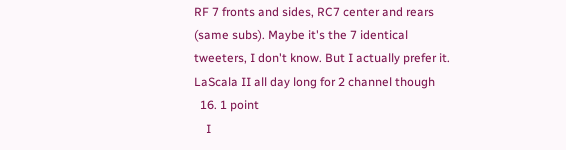RF 7 fronts and sides, RC7 center and rears (same subs). Maybe it's the 7 identical tweeters, I don't know. But I actually prefer it. LaScala II all day long for 2 channel though
  16. 1 point
    I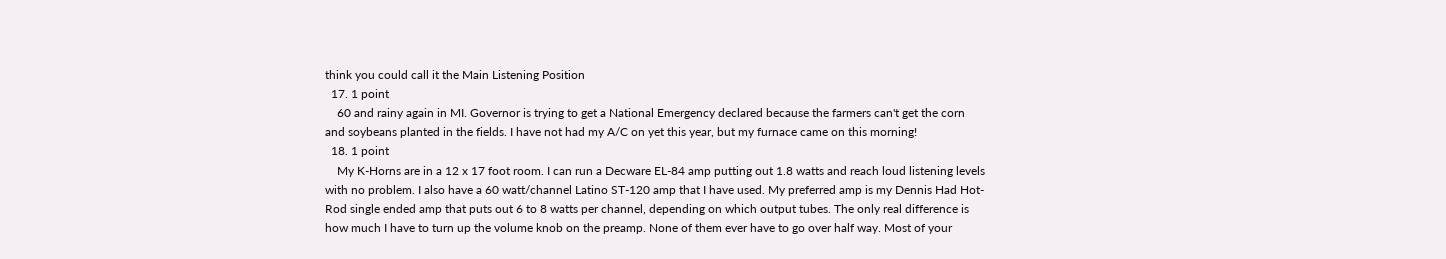think you could call it the Main Listening Position
  17. 1 point
    60 and rainy again in MI. Governor is trying to get a National Emergency declared because the farmers can't get the corn and soybeans planted in the fields. I have not had my A/C on yet this year, but my furnace came on this morning!
  18. 1 point
    My K-Horns are in a 12 x 17 foot room. I can run a Decware EL-84 amp putting out 1.8 watts and reach loud listening levels with no problem. I also have a 60 watt/channel Latino ST-120 amp that I have used. My preferred amp is my Dennis Had Hot-Rod single ended amp that puts out 6 to 8 watts per channel, depending on which output tubes. The only real difference is how much I have to turn up the volume knob on the preamp. None of them ever have to go over half way. Most of your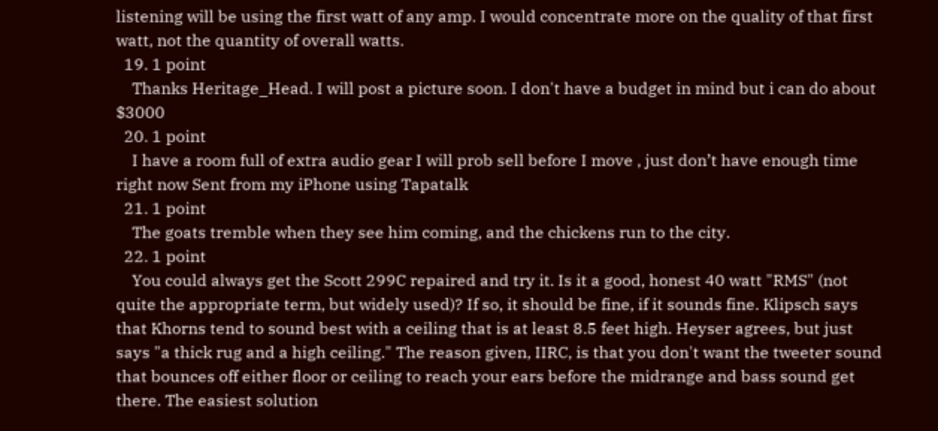listening will be using the first watt of any amp. I would concentrate more on the quality of that first watt, not the quantity of overall watts.
  19. 1 point
    Thanks Heritage_Head. I will post a picture soon. I don't have a budget in mind but i can do about $3000
  20. 1 point
    I have a room full of extra audio gear I will prob sell before I move , just don’t have enough time right now Sent from my iPhone using Tapatalk
  21. 1 point
    The goats tremble when they see him coming, and the chickens run to the city.
  22. 1 point
    You could always get the Scott 299C repaired and try it. Is it a good, honest 40 watt "RMS" (not quite the appropriate term, but widely used)? If so, it should be fine, if it sounds fine. Klipsch says that Khorns tend to sound best with a ceiling that is at least 8.5 feet high. Heyser agrees, but just says "a thick rug and a high ceiling." The reason given, IIRC, is that you don't want the tweeter sound that bounces off either floor or ceiling to reach your ears before the midrange and bass sound get there. The easiest solution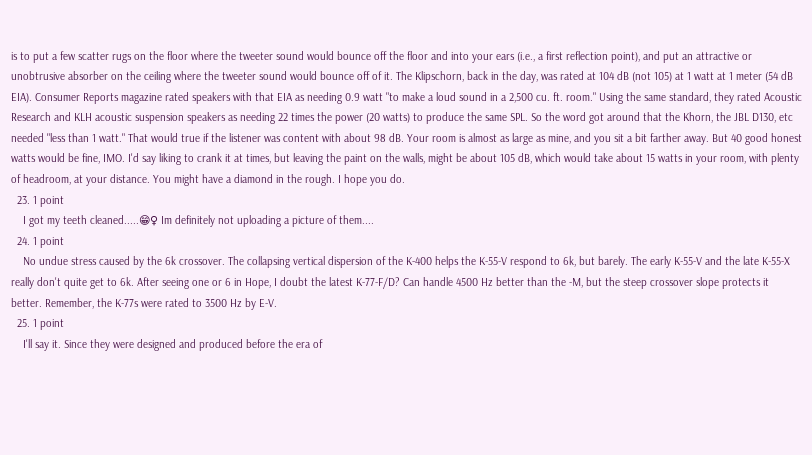is to put a few scatter rugs on the floor where the tweeter sound would bounce off the floor and into your ears (i.e., a first reflection point), and put an attractive or unobtrusive absorber on the ceiling where the tweeter sound would bounce off of it. The Klipschorn, back in the day, was rated at 104 dB (not 105) at 1 watt at 1 meter (54 dB EIA). Consumer Reports magazine rated speakers with that EIA as needing 0.9 watt "to make a loud sound in a 2,500 cu. ft. room." Using the same standard, they rated Acoustic Research and KLH acoustic suspension speakers as needing 22 times the power (20 watts) to produce the same SPL. So the word got around that the Khorn, the JBL D130, etc needed "less than 1 watt." That would true if the listener was content with about 98 dB. Your room is almost as large as mine, and you sit a bit farther away. But 40 good honest watts would be fine, IMO. I'd say liking to crank it at times, but leaving the paint on the walls, might be about 105 dB, which would take about 15 watts in your room, with plenty of headroom, at your distance. You might have a diamond in the rough. I hope you do.
  23. 1 point
    I got my teeth cleaned.....😁♀ Im definitely not uploading a picture of them....
  24. 1 point
    No undue stress caused by the 6k crossover. The collapsing vertical dispersion of the K-400 helps the K-55-V respond to 6k, but barely. The early K-55-V and the late K-55-X really don't quite get to 6k. After seeing one or 6 in Hope, I doubt the latest K-77-F/D? Can handle 4500 Hz better than the -M, but the steep crossover slope protects it better. Remember, the K-77s were rated to 3500 Hz by E-V.
  25. 1 point
    I'll say it. Since they were designed and produced before the era of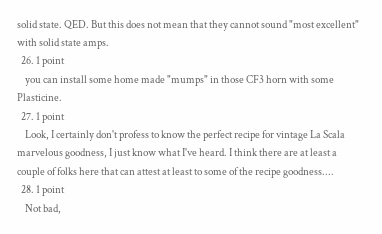solid state. QED. But this does not mean that they cannot sound "most excellent" with solid state amps.
  26. 1 point
    you can install some home made "mumps" in those CF3 horn with some Plasticine.
  27. 1 point
    Look, I certainly don't profess to know the perfect recipe for vintage La Scala marvelous goodness, I just know what I've heard. I think there are at least a couple of folks here that can attest at least to some of the recipe goodness....
  28. 1 point
    Not bad,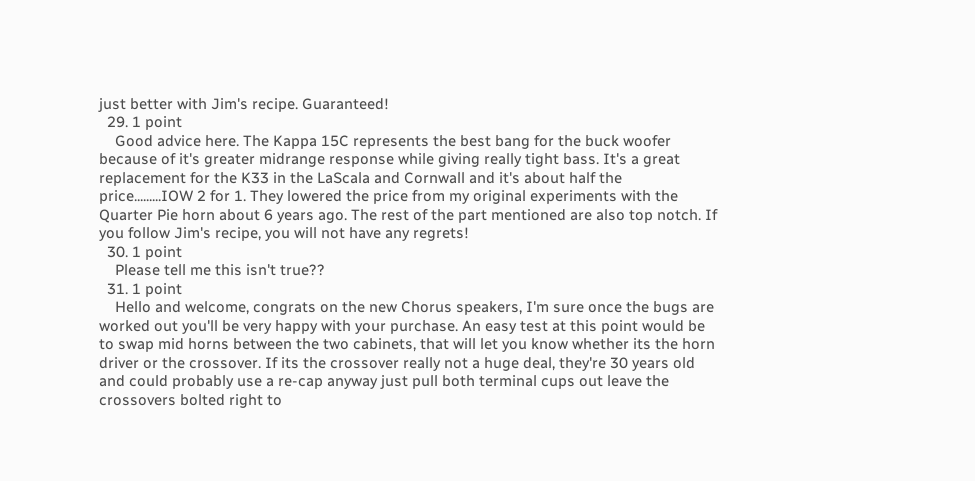just better with Jim's recipe. Guaranteed!
  29. 1 point
    Good advice here. The Kappa 15C represents the best bang for the buck woofer because of it's greater midrange response while giving really tight bass. It's a great replacement for the K33 in the LaScala and Cornwall and it's about half the price.........IOW 2 for 1. They lowered the price from my original experiments with the Quarter Pie horn about 6 years ago. The rest of the part mentioned are also top notch. If you follow Jim's recipe, you will not have any regrets!
  30. 1 point
    Please tell me this isn't true??
  31. 1 point
    Hello and welcome, congrats on the new Chorus speakers, I'm sure once the bugs are worked out you'll be very happy with your purchase. An easy test at this point would be to swap mid horns between the two cabinets, that will let you know whether its the horn driver or the crossover. If its the crossover really not a huge deal, they're 30 years old and could probably use a re-cap anyway just pull both terminal cups out leave the crossovers bolted right to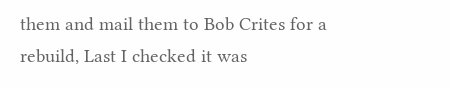them and mail them to Bob Crites for a rebuild, Last I checked it was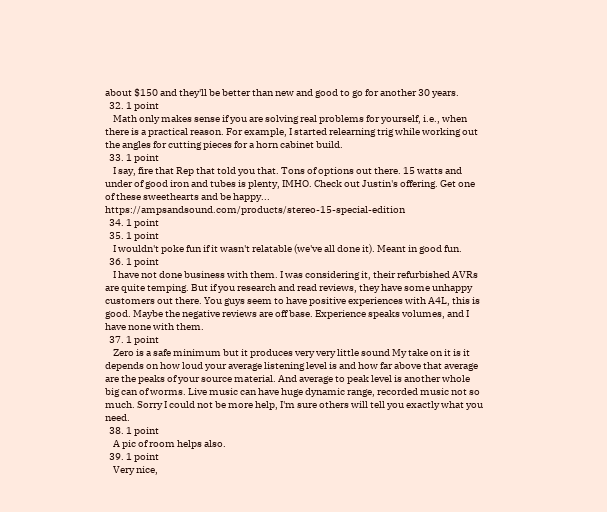about $150 and they'll be better than new and good to go for another 30 years.
  32. 1 point
    Math only makes sense if you are solving real problems for yourself, i.e., when there is a practical reason. For example, I started relearning trig while working out the angles for cutting pieces for a horn cabinet build.
  33. 1 point
    I say, fire that Rep that told you that. Tons of options out there. 15 watts and under of good iron and tubes is plenty, IMHO. Check out Justin's offering. Get one of these sweethearts and be happy... https://ampsandsound.com/products/stereo-15-special-edition
  34. 1 point
  35. 1 point
    I wouldn't poke fun if it wasn't relatable (we've all done it). Meant in good fun.
  36. 1 point
    I have not done business with them. I was considering it, their refurbished AVRs are quite temping. But if you research and read reviews, they have some unhappy customers out there. You guys seem to have positive experiences with A4L, this is good. Maybe the negative reviews are off base. Experience speaks volumes, and I have none with them.
  37. 1 point
    Zero is a safe minimum but it produces very very little sound My take on it is it depends on how loud your average listening level is and how far above that average are the peaks of your source material. And average to peak level is another whole big can of worms. Live music can have huge dynamic range, recorded music not so much. Sorry I could not be more help, I'm sure others will tell you exactly what you need.
  38. 1 point
    A pic of room helps also.
  39. 1 point
    Very nice,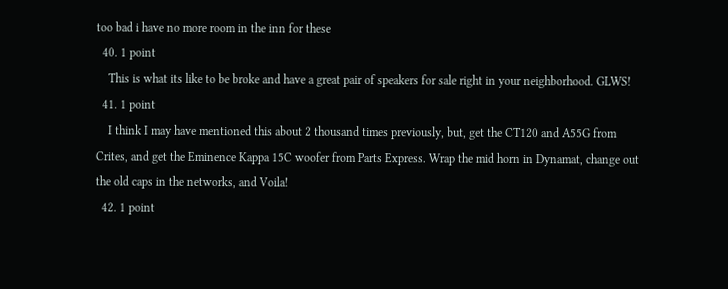too bad i have no more room in the inn for these
  40. 1 point
    This is what its like to be broke and have a great pair of speakers for sale right in your neighborhood. GLWS!
  41. 1 point
    I think I may have mentioned this about 2 thousand times previously, but, get the CT120 and A55G from Crites, and get the Eminence Kappa 15C woofer from Parts Express. Wrap the mid horn in Dynamat, change out the old caps in the networks, and Voila!
  42. 1 point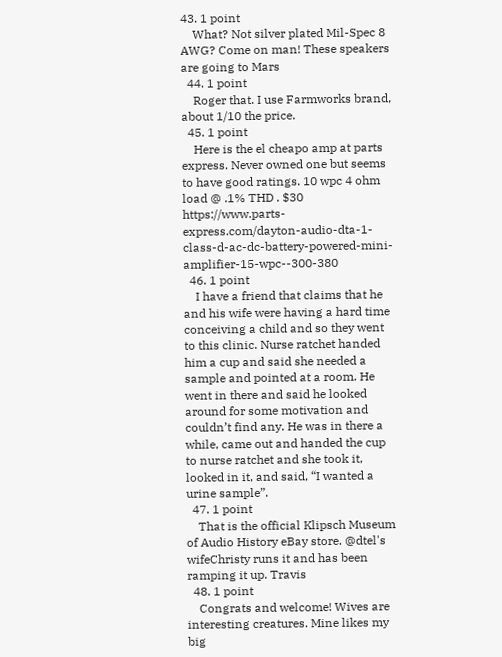43. 1 point
    What? Not silver plated Mil-Spec 8 AWG? Come on man! These speakers are going to Mars
  44. 1 point
    Roger that. I use Farmworks brand, about 1/10 the price.
  45. 1 point
    Here is the el cheapo amp at parts express. Never owned one but seems to have good ratings. 10 wpc 4 ohm load @ .1% THD . $30 https://www.parts-express.com/dayton-audio-dta-1-class-d-ac-dc-battery-powered-mini-amplifier-15-wpc--300-380
  46. 1 point
    I have a friend that claims that he and his wife were having a hard time conceiving a child and so they went to this clinic. Nurse ratchet handed him a cup and said she needed a sample and pointed at a room. He went in there and said he looked around for some motivation and couldn’t find any. He was in there a while, came out and handed the cup to nurse ratchet and she took it, looked in it, and said, “I wanted a urine sample”.
  47. 1 point
    That is the official Klipsch Museum of Audio History eBay store. @dtel's wifeChristy runs it and has been ramping it up. Travis
  48. 1 point
    Congrats and welcome! Wives are interesting creatures. Mine likes my big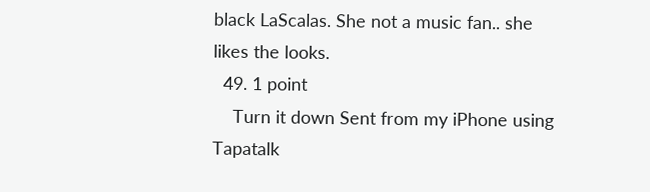black LaScalas. She not a music fan.. she likes the looks.
  49. 1 point
    Turn it down Sent from my iPhone using Tapatalk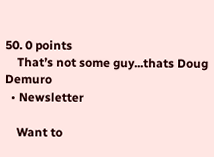50. 0 points
    That’s not some guy...thats Doug Demuro
  • Newsletter

    Want to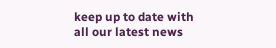keep up to date with all our latest news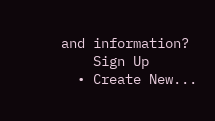and information?
    Sign Up
  • Create New...